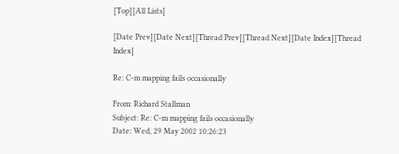[Top][All Lists]

[Date Prev][Date Next][Thread Prev][Thread Next][Date Index][Thread Index]

Re: C-m mapping fails occasionally

From: Richard Stallman
Subject: Re: C-m mapping fails occasionally
Date: Wed, 29 May 2002 10:26:23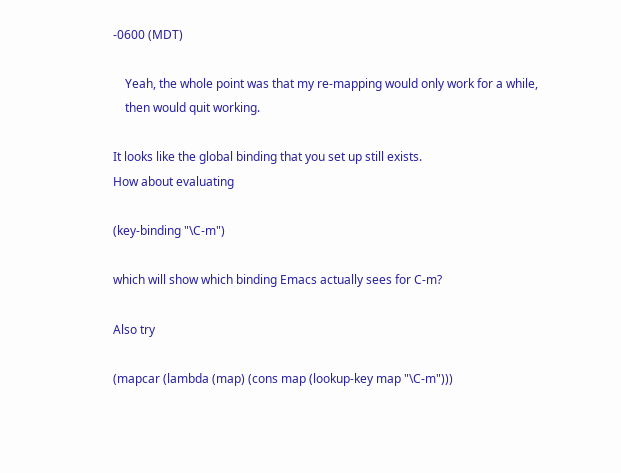-0600 (MDT)

    Yeah, the whole point was that my re-mapping would only work for a while,
    then would quit working.

It looks like the global binding that you set up still exists.
How about evaluating

(key-binding "\C-m")

which will show which binding Emacs actually sees for C-m?

Also try

(mapcar (lambda (map) (cons map (lookup-key map "\C-m")))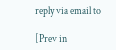reply via email to

[Prev in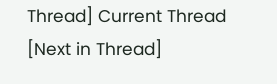Thread] Current Thread [Next in Thread]